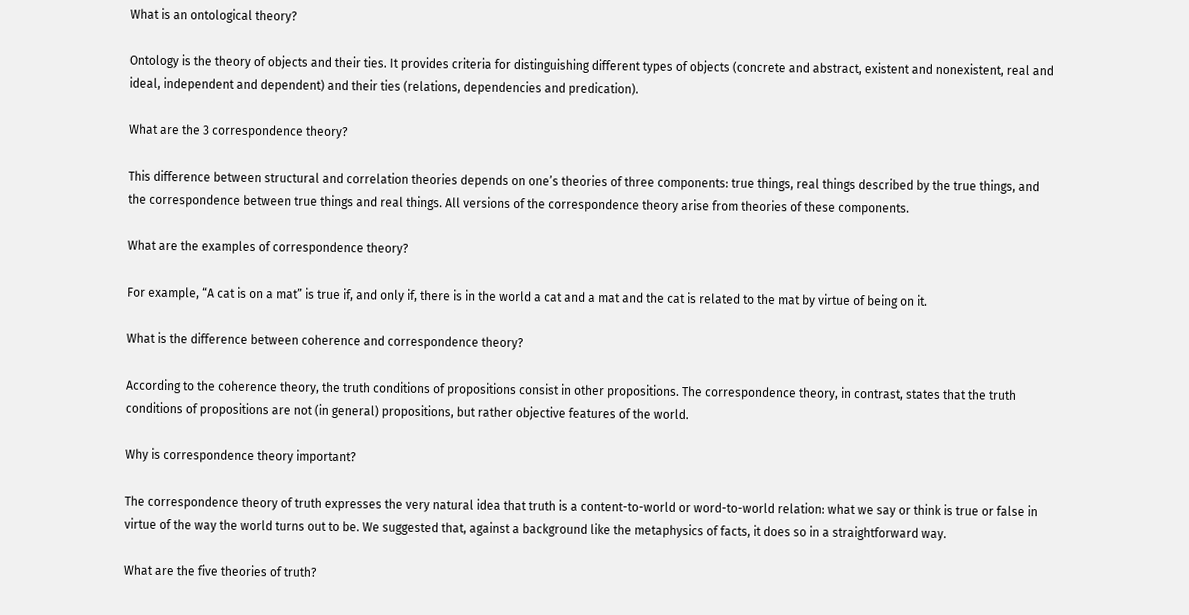What is an ontological theory?

Ontology is the theory of objects and their ties. It provides criteria for distinguishing different types of objects (concrete and abstract, existent and nonexistent, real and ideal, independent and dependent) and their ties (relations, dependencies and predication).

What are the 3 correspondence theory?

This difference between structural and correlation theories depends on one’s theories of three components: true things, real things described by the true things, and the correspondence between true things and real things. All versions of the correspondence theory arise from theories of these components.

What are the examples of correspondence theory?

For example, “A cat is on a mat” is true if, and only if, there is in the world a cat and a mat and the cat is related to the mat by virtue of being on it.

What is the difference between coherence and correspondence theory?

According to the coherence theory, the truth conditions of propositions consist in other propositions. The correspondence theory, in contrast, states that the truth conditions of propositions are not (in general) propositions, but rather objective features of the world.

Why is correspondence theory important?

The correspondence theory of truth expresses the very natural idea that truth is a content-to-world or word-to-world relation: what we say or think is true or false in virtue of the way the world turns out to be. We suggested that, against a background like the metaphysics of facts, it does so in a straightforward way.

What are the five theories of truth?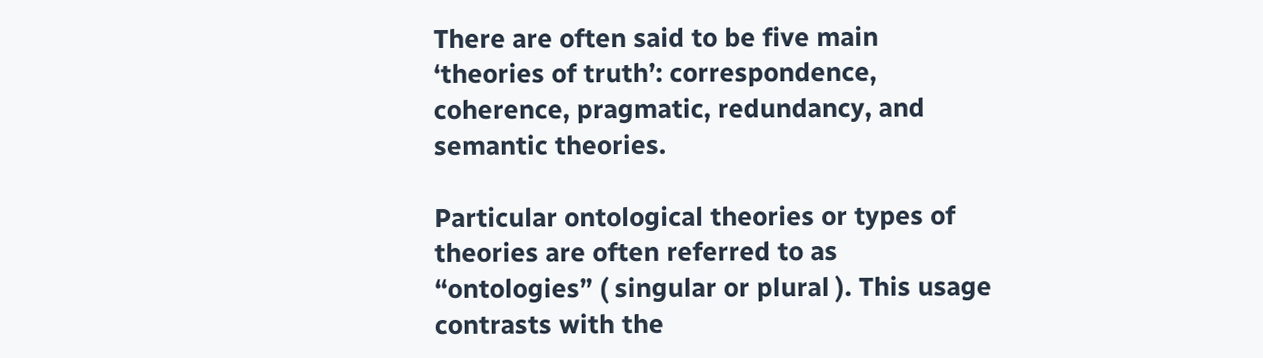There are often said to be five main ‘theories of truth’: correspondence, coherence, pragmatic, redundancy, and semantic theories.

Particular ontological theories or types of theories are often referred to as “ontologies” ( singular or plural ). This usage contrasts with the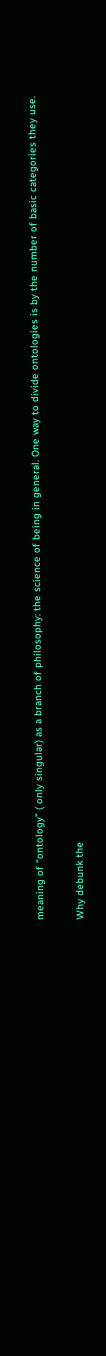meaning of “ontology” ( only singular) as a branch of philosophy: the science of being in general. One way to divide ontologies is by the number of basic categories they use.

Why debunk the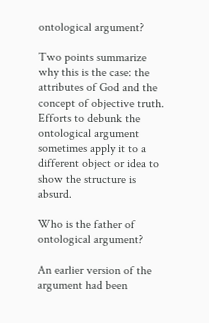ontological argument?

Two points summarize why this is the case: the attributes of God and the concept of objective truth. Efforts to debunk the ontological argument sometimes apply it to a different object or idea to show the structure is absurd.

Who is the father of ontological argument?

An earlier version of the argument had been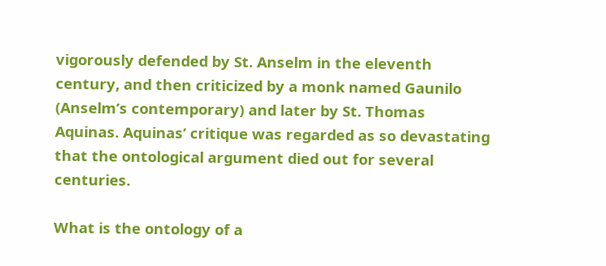vigorously defended by St. Anselm in the eleventh century, and then criticized by a monk named Gaunilo (Anselm’s contemporary) and later by St. Thomas Aquinas. Aquinas’ critique was regarded as so devastating that the ontological argument died out for several centuries.

What is the ontology of a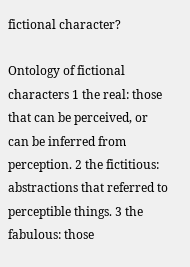fictional character?

Ontology of fictional characters 1 the real: those that can be perceived, or can be inferred from perception. 2 the fictitious: abstractions that referred to perceptible things. 3 the fabulous: those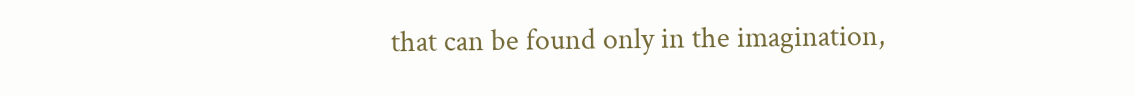that can be found only in the imagination,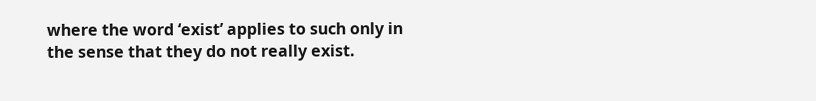where the word ‘exist’ applies to such only in the sense that they do not really exist.